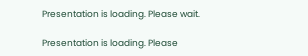Presentation is loading. Please wait.

Presentation is loading. Please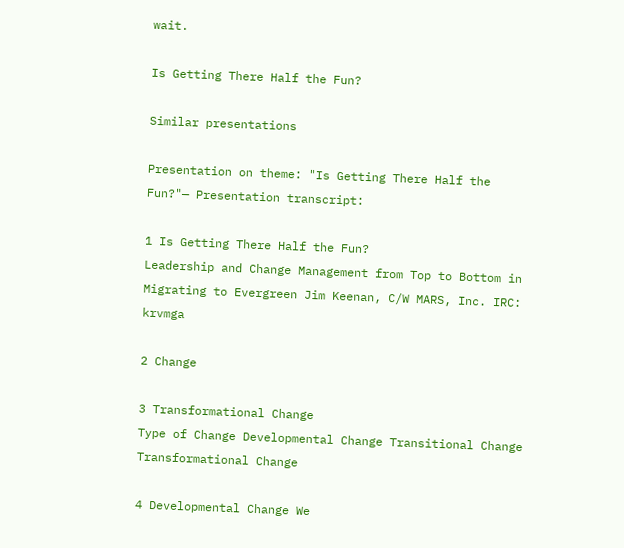wait.

Is Getting There Half the Fun?

Similar presentations

Presentation on theme: "Is Getting There Half the Fun?"— Presentation transcript:

1 Is Getting There Half the Fun?
Leadership and Change Management from Top to Bottom in Migrating to Evergreen Jim Keenan, C/W MARS, Inc. IRC: krvmga

2 Change

3 Transformational Change
Type of Change Developmental Change Transitional Change Transformational Change

4 Developmental Change We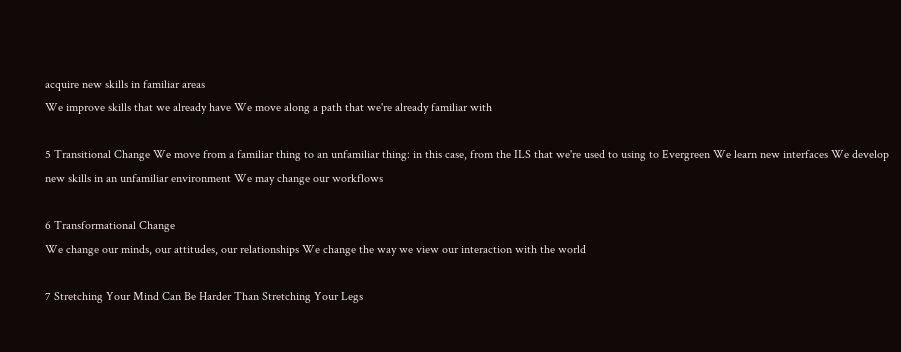acquire new skills in familiar areas
We improve skills that we already have We move along a path that we're already familiar with

5 Transitional Change We move from a familiar thing to an unfamiliar thing: in this case, from the ILS that we're used to using to Evergreen We learn new interfaces We develop new skills in an unfamiliar environment We may change our workflows

6 Transformational Change
We change our minds, our attitudes, our relationships We change the way we view our interaction with the world

7 Stretching Your Mind Can Be Harder Than Stretching Your Legs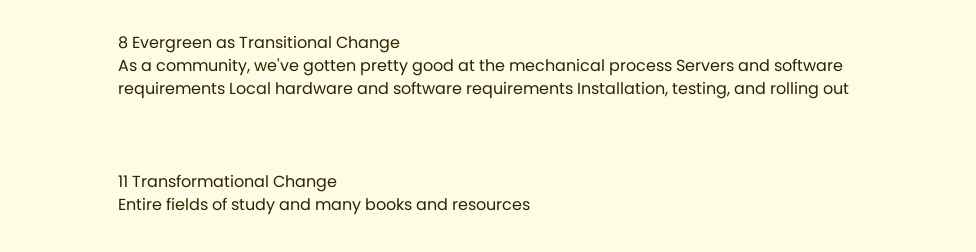8 Evergreen as Transitional Change
As a community, we've gotten pretty good at the mechanical process Servers and software requirements Local hardware and software requirements Installation, testing, and rolling out



11 Transformational Change
Entire fields of study and many books and resources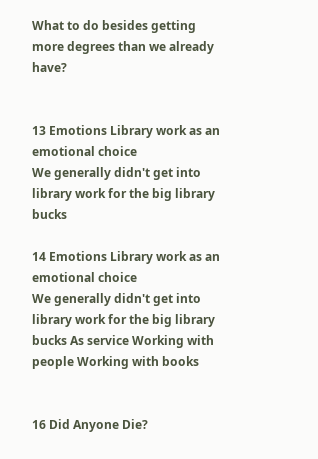What to do besides getting more degrees than we already have?


13 Emotions Library work as an emotional choice
We generally didn't get into library work for the big library bucks

14 Emotions Library work as an emotional choice
We generally didn't get into library work for the big library bucks As service Working with people Working with books


16 Did Anyone Die?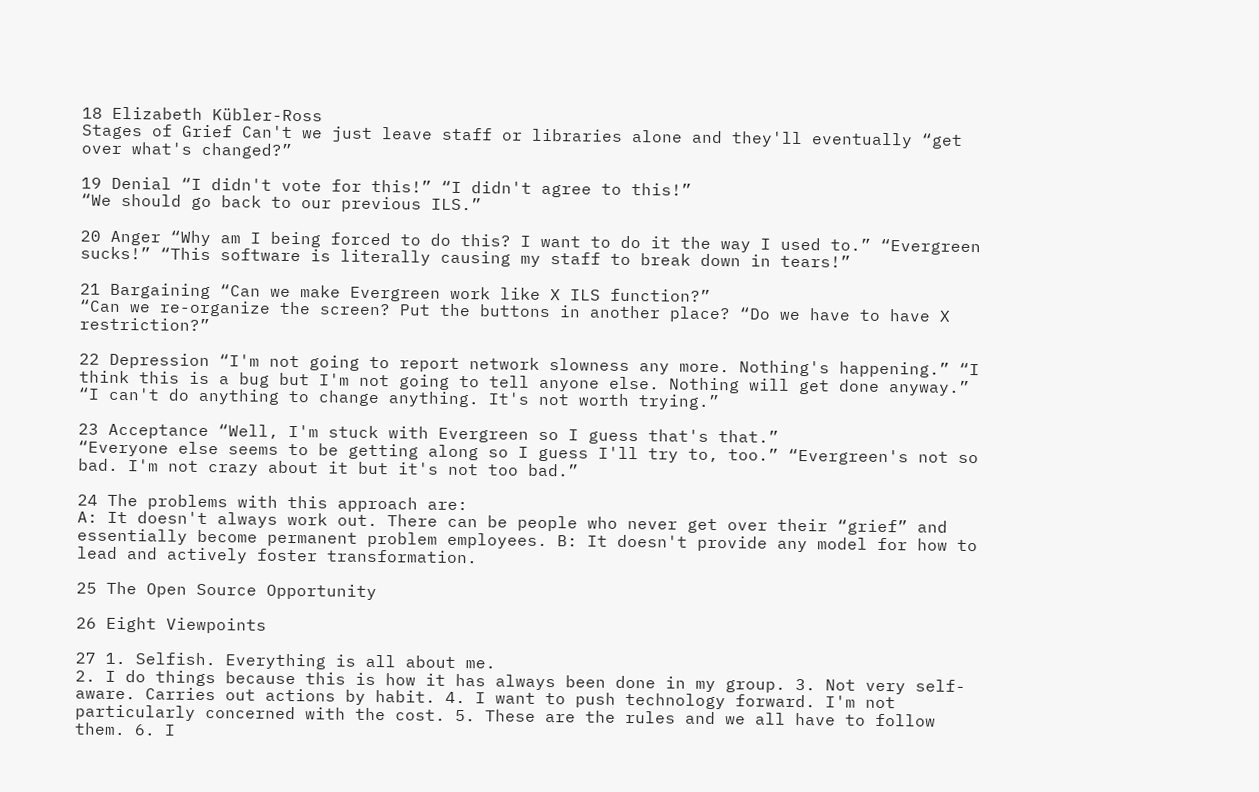18 Elizabeth Kübler-Ross
Stages of Grief Can't we just leave staff or libraries alone and they'll eventually “get over what's changed?”

19 Denial “I didn't vote for this!” “I didn't agree to this!”
“We should go back to our previous ILS.”

20 Anger “Why am I being forced to do this? I want to do it the way I used to.” “Evergreen sucks!” “This software is literally causing my staff to break down in tears!”

21 Bargaining “Can we make Evergreen work like X ILS function?”
“Can we re-organize the screen? Put the buttons in another place? “Do we have to have X restriction?”

22 Depression “I'm not going to report network slowness any more. Nothing's happening.” “I think this is a bug but I'm not going to tell anyone else. Nothing will get done anyway.” “I can't do anything to change anything. It's not worth trying.”

23 Acceptance “Well, I'm stuck with Evergreen so I guess that's that.”
“Everyone else seems to be getting along so I guess I'll try to, too.” “Evergreen's not so bad. I'm not crazy about it but it's not too bad.”

24 The problems with this approach are:
A: It doesn't always work out. There can be people who never get over their “grief” and essentially become permanent problem employees. B: It doesn't provide any model for how to lead and actively foster transformation.

25 The Open Source Opportunity

26 Eight Viewpoints

27 1. Selfish. Everything is all about me.
2. I do things because this is how it has always been done in my group. 3. Not very self-aware. Carries out actions by habit. 4. I want to push technology forward. I'm not particularly concerned with the cost. 5. These are the rules and we all have to follow them. 6. I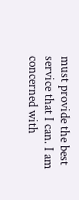must provide the best service that I can. I am concerned with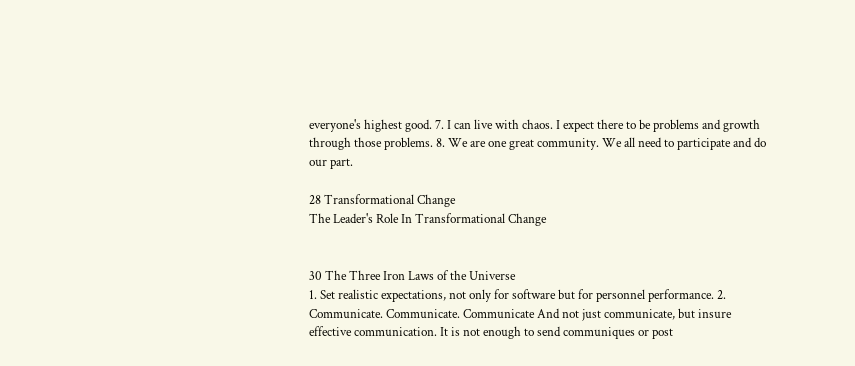everyone's highest good. 7. I can live with chaos. I expect there to be problems and growth through those problems. 8. We are one great community. We all need to participate and do our part.

28 Transformational Change
The Leader's Role In Transformational Change


30 The Three Iron Laws of the Universe
1. Set realistic expectations, not only for software but for personnel performance. 2. Communicate. Communicate. Communicate And not just communicate, but insure effective communication. It is not enough to send communiques or post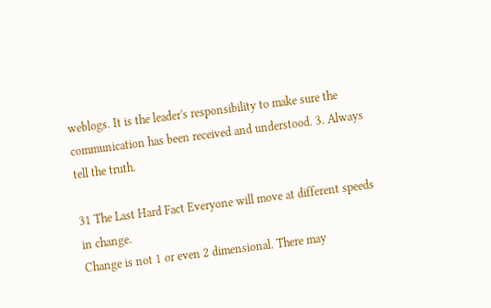weblogs. It is the leader's responsibility to make sure the communication has been received and understood. 3. Always tell the truth.

31 The Last Hard Fact Everyone will move at different speeds in change.
Change is not 1 or even 2 dimensional. There may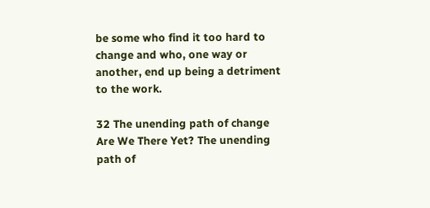be some who find it too hard to change and who, one way or another, end up being a detriment to the work.

32 The unending path of change
Are We There Yet? The unending path of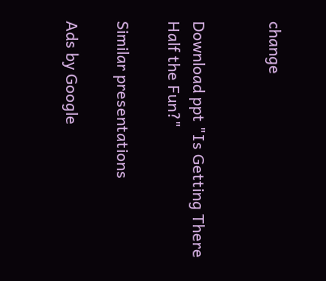change


Download ppt "Is Getting There Half the Fun?"

Similar presentations

Ads by Google